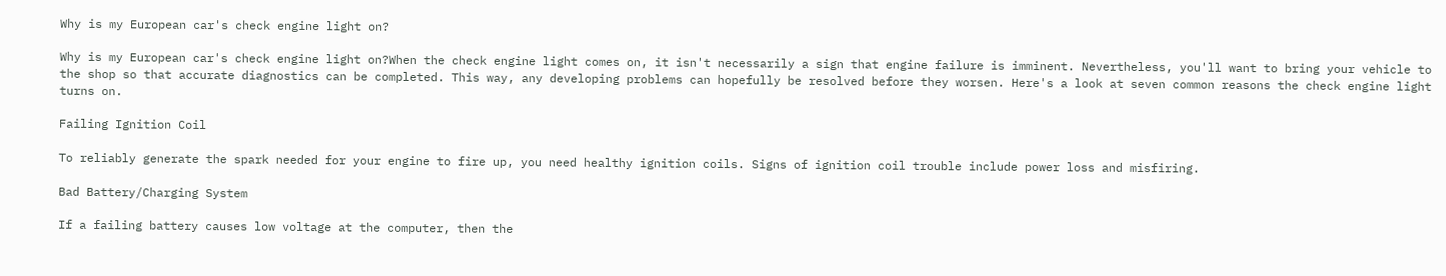Why is my European car's check engine light on?

Why is my European car's check engine light on?When the check engine light comes on, it isn't necessarily a sign that engine failure is imminent. Nevertheless, you'll want to bring your vehicle to the shop so that accurate diagnostics can be completed. This way, any developing problems can hopefully be resolved before they worsen. Here's a look at seven common reasons the check engine light turns on.

Failing Ignition Coil

To reliably generate the spark needed for your engine to fire up, you need healthy ignition coils. Signs of ignition coil trouble include power loss and misfiring.

Bad Battery/Charging System

If a failing battery causes low voltage at the computer, then the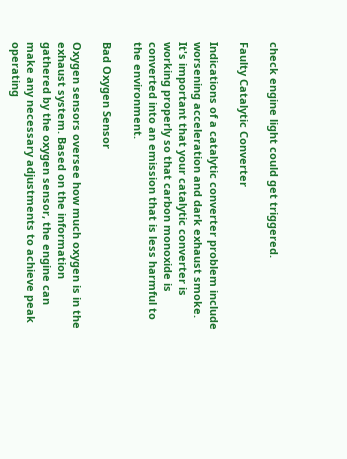check engine light could get triggered.

Faulty Catalytic Converter

Indications of a catalytic converter problem include worsening acceleration and dark exhaust smoke. It's important that your catalytic converter is working properly so that carbon monoxide is converted into an emission that is less harmful to the environment.

Bad Oxygen Sensor

Oxygen sensors oversee how much oxygen is in the exhaust system. Based on the information gathered by the oxygen sensor, the engine can make any necessary adjustments to achieve peak operating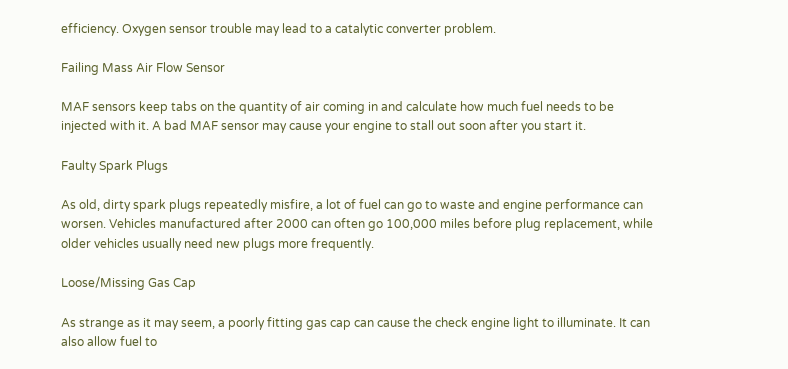efficiency. Oxygen sensor trouble may lead to a catalytic converter problem.

Failing Mass Air Flow Sensor

MAF sensors keep tabs on the quantity of air coming in and calculate how much fuel needs to be injected with it. A bad MAF sensor may cause your engine to stall out soon after you start it.

Faulty Spark Plugs

As old, dirty spark plugs repeatedly misfire, a lot of fuel can go to waste and engine performance can worsen. Vehicles manufactured after 2000 can often go 100,000 miles before plug replacement, while older vehicles usually need new plugs more frequently.

Loose/Missing Gas Cap

As strange as it may seem, a poorly fitting gas cap can cause the check engine light to illuminate. It can also allow fuel to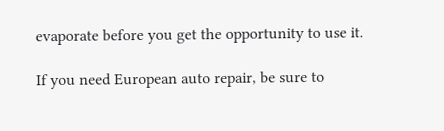evaporate before you get the opportunity to use it.

If you need European auto repair, be sure to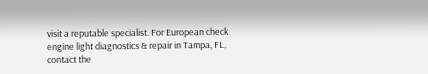visit a reputable specialist. For European check engine light diagnostics & repair in Tampa, FL, contact the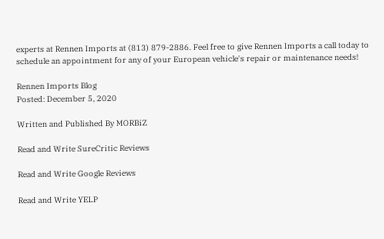experts at Rennen Imports at (813) 879-2886. Feel free to give Rennen Imports a call today to schedule an appointment for any of your European vehicle's repair or maintenance needs!

Rennen Imports Blog
Posted: December 5, 2020

Written and Published By MORBiZ

Read and Write SureCritic Reviews

Read and Write Google Reviews

Read and Write YELP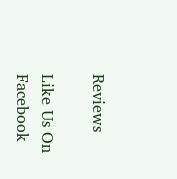Reviews

Like Us On Facebook